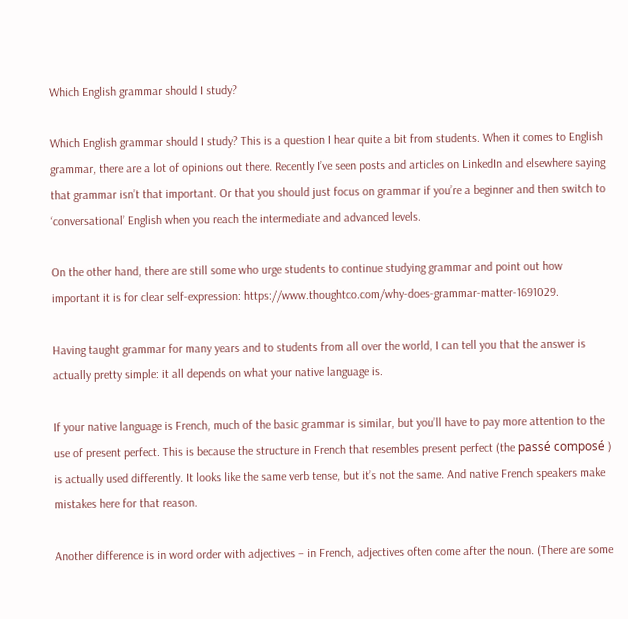Which English grammar should I study?

Which English grammar should I study? This is a question I hear quite a bit from students. When it comes to English grammar, there are a lot of opinions out there. Recently I’ve seen posts and articles on LinkedIn and elsewhere saying that grammar isn’t that important. Or that you should just focus on grammar if you’re a beginner and then switch to ‘conversational’ English when you reach the intermediate and advanced levels.

On the other hand, there are still some who urge students to continue studying grammar and point out how important it is for clear self-expression: https://www.thoughtco.com/why-does-grammar-matter-1691029.

Having taught grammar for many years and to students from all over the world, I can tell you that the answer is actually pretty simple: it all depends on what your native language is.

If your native language is French, much of the basic grammar is similar, but you’ll have to pay more attention to the use of present perfect. This is because the structure in French that resembles present perfect (the passé composé ) is actually used differently. It looks like the same verb tense, but it’s not the same. And native French speakers make mistakes here for that reason.

Another difference is in word order with adjectives – in French, adjectives often come after the noun. (There are some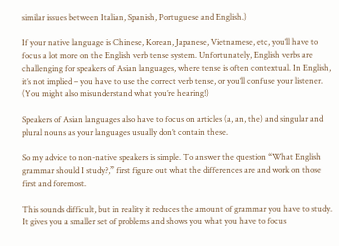similar issues between Italian, Spanish, Portuguese and English.)

If your native language is Chinese, Korean, Japanese, Vietnamese, etc, you’ll have to focus a lot more on the English verb tense system. Unfortunately, English verbs are challenging for speakers of Asian languages, where tense is often contextual. In English, it’s not implied – you have to use the correct verb tense, or you’ll confuse your listener. (You might also misunderstand what you’re hearing!)

Speakers of Asian languages also have to focus on articles (a, an, the) and singular and plural nouns as your languages usually don’t contain these.

So my advice to non-native speakers is simple. To answer the question “What English grammar should I study?,” first figure out what the differences are and work on those first and foremost.

This sounds difficult, but in reality it reduces the amount of grammar you have to study. It gives you a smaller set of problems and shows you what you have to focus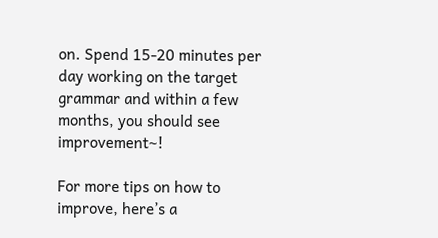on. Spend 15-20 minutes per day working on the target grammar and within a few months, you should see improvement~!

For more tips on how to improve, here’s a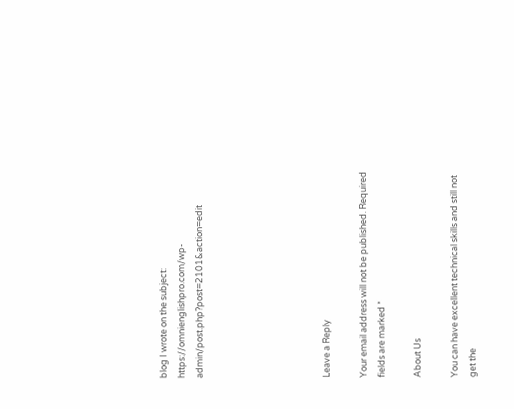blog I wrote on the subject: https://omnienglishpro.com/wp-admin/post.php?post=2101&action=edit






Leave a Reply

Your email address will not be published. Required fields are marked *

About Us

You can have excellent technical skills and still not get the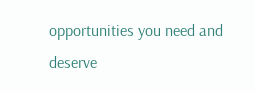opportunities you need and deserve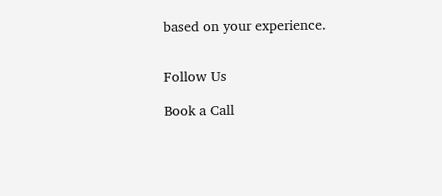based on your experience.


Follow Us

Book a Call